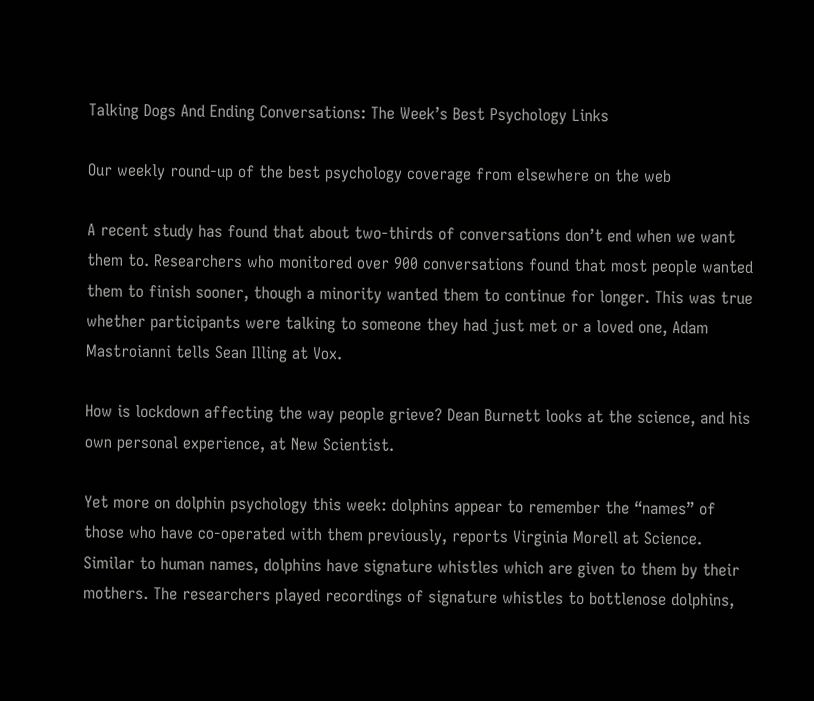Talking Dogs And Ending Conversations: The Week’s Best Psychology Links

Our weekly round-up of the best psychology coverage from elsewhere on the web

A recent study has found that about two-thirds of conversations don’t end when we want them to. Researchers who monitored over 900 conversations found that most people wanted them to finish sooner, though a minority wanted them to continue for longer. This was true whether participants were talking to someone they had just met or a loved one, Adam Mastroianni tells Sean Illing at Vox.

How is lockdown affecting the way people grieve? Dean Burnett looks at the science, and his own personal experience, at New Scientist.

Yet more on dolphin psychology this week: dolphins appear to remember the “names” of those who have co-operated with them previously, reports Virginia Morell at Science. Similar to human names, dolphins have signature whistles which are given to them by their mothers. The researchers played recordings of signature whistles to bottlenose dolphins,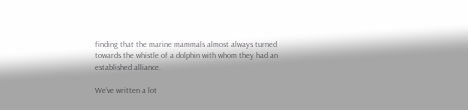finding that the marine mammals almost always turned towards the whistle of a dolphin with whom they had an established alliance.

We’ve written a lot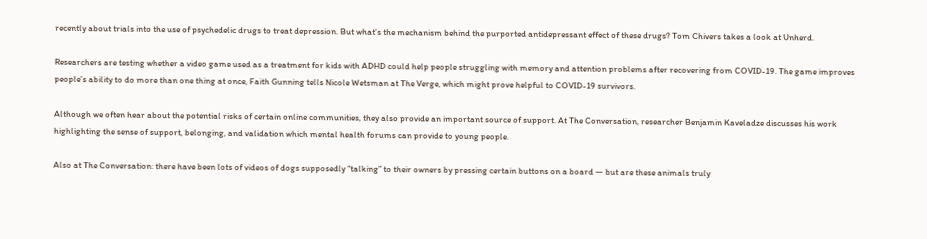recently about trials into the use of psychedelic drugs to treat depression. But what’s the mechanism behind the purported antidepressant effect of these drugs? Tom Chivers takes a look at Unherd.

Researchers are testing whether a video game used as a treatment for kids with ADHD could help people struggling with memory and attention problems after recovering from COVID-19. The game improves people’s ability to do more than one thing at once, Faith Gunning tells Nicole Wetsman at The Verge, which might prove helpful to COVID-19 survivors.

Although we often hear about the potential risks of certain online communities, they also provide an important source of support. At The Conversation, researcher Benjamin Kaveladze discusses his work highlighting the sense of support, belonging, and validation which mental health forums can provide to young people.

Also at The Conversation: there have been lots of videos of dogs supposedly “talking” to their owners by pressing certain buttons on a board — but are these animals truly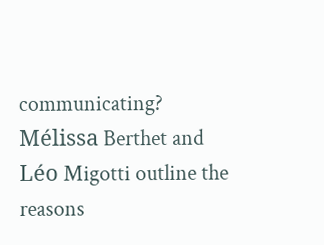communicating? Mélissa Berthet and Léo Migotti outline the reasons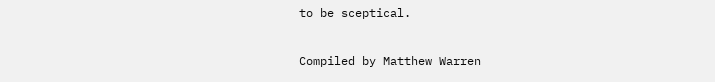to be sceptical.

Compiled by Matthew Warren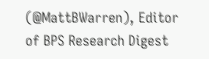(@MattBWarren), Editor of BPS Research Digest